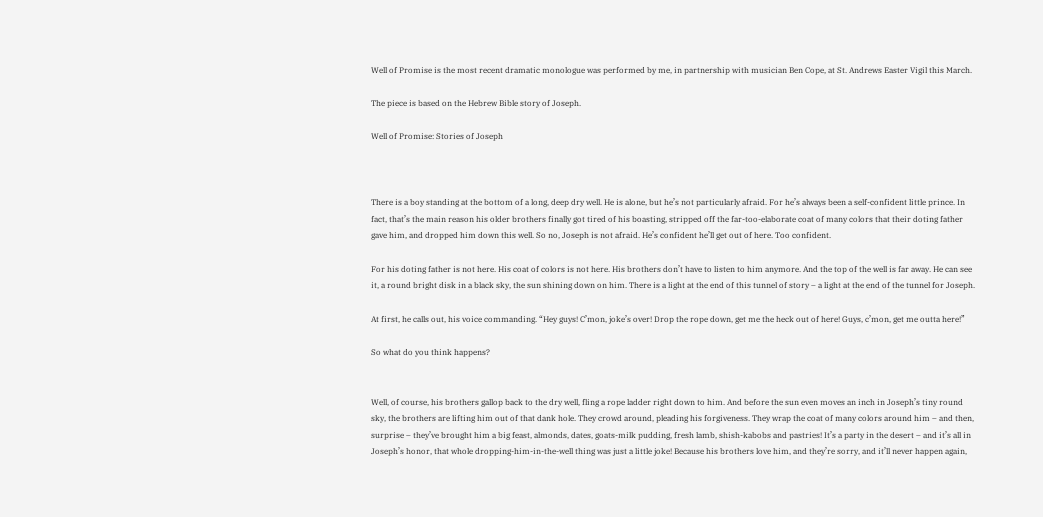Well of Promise is the most recent dramatic monologue was performed by me, in partnership with musician Ben Cope, at St. Andrews Easter Vigil this March.

The piece is based on the Hebrew Bible story of Joseph.

Well of Promise: Stories of Joseph



There is a boy standing at the bottom of a long, deep dry well. He is alone, but he’s not particularly afraid. For he’s always been a self-confident little prince. In fact, that’s the main reason his older brothers finally got tired of his boasting, stripped off the far-too-elaborate coat of many colors that their doting father gave him, and dropped him down this well. So no, Joseph is not afraid. He’s confident he’ll get out of here. Too confident.

For his doting father is not here. His coat of colors is not here. His brothers don’t have to listen to him anymore. And the top of the well is far away. He can see it, a round bright disk in a black sky, the sun shining down on him. There is a light at the end of this tunnel of story – a light at the end of the tunnel for Joseph.

At first, he calls out, his voice commanding. “Hey guys! C’mon, joke’s over! Drop the rope down, get me the heck out of here! Guys, c’mon, get me outta here!”

So what do you think happens?


Well, of course, his brothers gallop back to the dry well, fling a rope ladder right down to him. And before the sun even moves an inch in Joseph’s tiny round sky, the brothers are lifting him out of that dank hole. They crowd around, pleading his forgiveness. They wrap the coat of many colors around him – and then, surprise – they’ve brought him a big feast, almonds, dates, goats-milk pudding, fresh lamb, shish-kabobs and pastries! It’s a party in the desert – and it’s all in Joseph’s honor, that whole dropping-him-in-the-well thing was just a little joke! Because his brothers love him, and they’re sorry, and it’ll never happen again,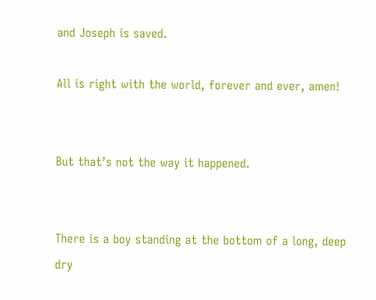and Joseph is saved.

All is right with the world, forever and ever, amen!


But that’s not the way it happened.


There is a boy standing at the bottom of a long, deep dry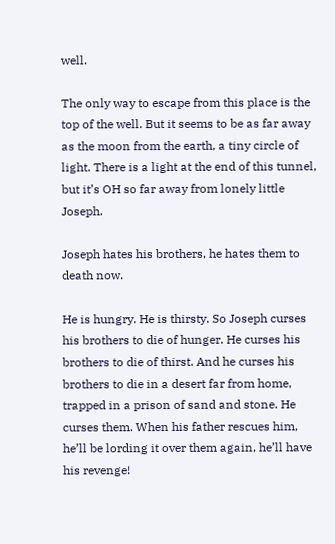well.

The only way to escape from this place is the top of the well. But it seems to be as far away as the moon from the earth, a tiny circle of light. There is a light at the end of this tunnel, but it’s OH so far away from lonely little Joseph.

Joseph hates his brothers, he hates them to death now.

He is hungry. He is thirsty. So Joseph curses his brothers to die of hunger. He curses his brothers to die of thirst. And he curses his brothers to die in a desert far from home, trapped in a prison of sand and stone. He curses them. When his father rescues him, he’ll be lording it over them again, he’ll have his revenge!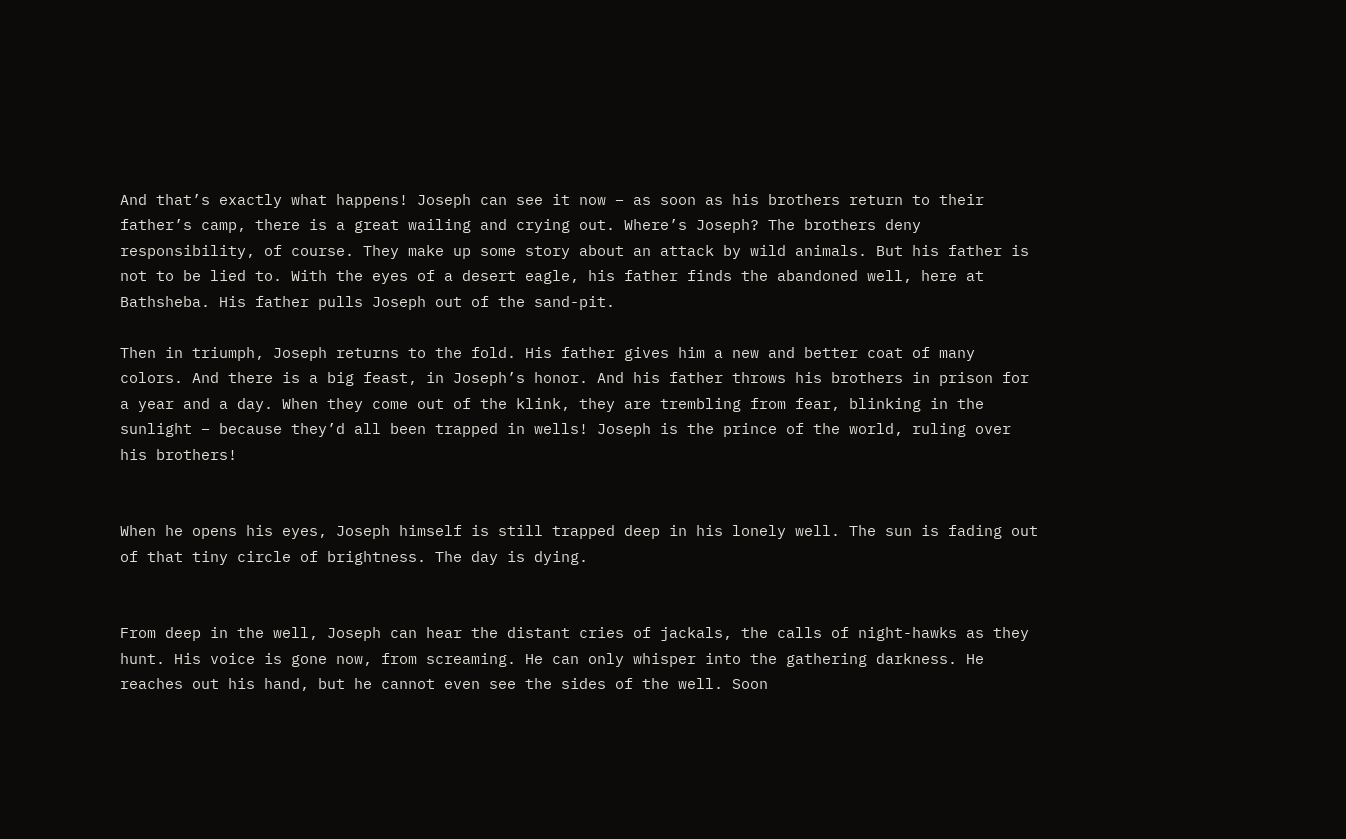And that’s exactly what happens! Joseph can see it now – as soon as his brothers return to their father’s camp, there is a great wailing and crying out. Where’s Joseph? The brothers deny responsibility, of course. They make up some story about an attack by wild animals. But his father is not to be lied to. With the eyes of a desert eagle, his father finds the abandoned well, here at Bathsheba. His father pulls Joseph out of the sand-pit.

Then in triumph, Joseph returns to the fold. His father gives him a new and better coat of many colors. And there is a big feast, in Joseph’s honor. And his father throws his brothers in prison for a year and a day. When they come out of the klink, they are trembling from fear, blinking in the sunlight – because they’d all been trapped in wells! Joseph is the prince of the world, ruling over his brothers!


When he opens his eyes, Joseph himself is still trapped deep in his lonely well. The sun is fading out of that tiny circle of brightness. The day is dying.


From deep in the well, Joseph can hear the distant cries of jackals, the calls of night-hawks as they hunt. His voice is gone now, from screaming. He can only whisper into the gathering darkness. He reaches out his hand, but he cannot even see the sides of the well. Soon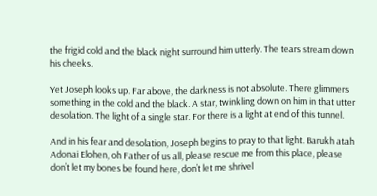the frigid cold and the black night surround him utterly. The tears stream down his cheeks.

Yet Joseph looks up. Far above, the darkness is not absolute. There glimmers something in the cold and the black. A star, twinkling down on him in that utter desolation. The light of a single star. For there is a light at end of this tunnel.

And in his fear and desolation, Joseph begins to pray to that light. Barukh atah Adonai Elohen, oh Father of us all, please rescue me from this place, please don’t let my bones be found here, don’t let me shrivel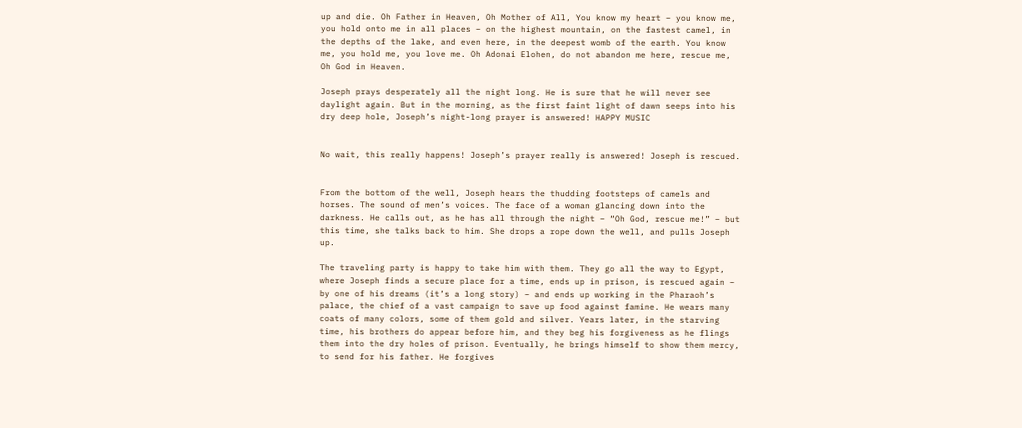up and die. Oh Father in Heaven, Oh Mother of All, You know my heart – you know me, you hold onto me in all places – on the highest mountain, on the fastest camel, in the depths of the lake, and even here, in the deepest womb of the earth. You know me, you hold me, you love me. Oh Adonai Elohen, do not abandon me here, rescue me, Oh God in Heaven.

Joseph prays desperately all the night long. He is sure that he will never see daylight again. But in the morning, as the first faint light of dawn seeps into his dry deep hole, Joseph’s night-long prayer is answered! HAPPY MUSIC


No wait, this really happens! Joseph’s prayer really is answered! Joseph is rescued.


From the bottom of the well, Joseph hears the thudding footsteps of camels and horses. The sound of men’s voices. The face of a woman glancing down into the darkness. He calls out, as he has all through the night – “Oh God, rescue me!” – but this time, she talks back to him. She drops a rope down the well, and pulls Joseph up.

The traveling party is happy to take him with them. They go all the way to Egypt, where Joseph finds a secure place for a time, ends up in prison, is rescued again – by one of his dreams (it’s a long story) – and ends up working in the Pharaoh’s palace, the chief of a vast campaign to save up food against famine. He wears many coats of many colors, some of them gold and silver. Years later, in the starving time, his brothers do appear before him, and they beg his forgiveness as he flings them into the dry holes of prison. Eventually, he brings himself to show them mercy, to send for his father. He forgives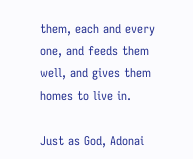them, each and every one, and feeds them well, and gives them homes to live in.

Just as God, Adonai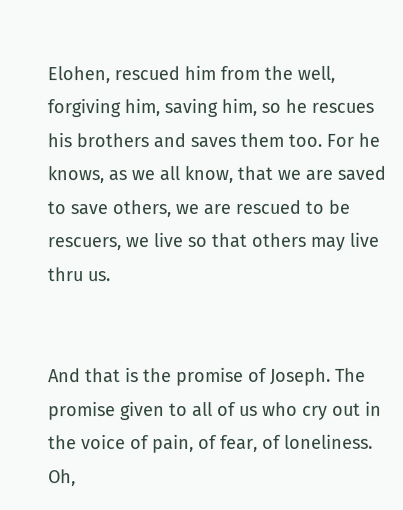Elohen, rescued him from the well, forgiving him, saving him, so he rescues his brothers and saves them too. For he knows, as we all know, that we are saved to save others, we are rescued to be rescuers, we live so that others may live thru us.


And that is the promise of Joseph. The promise given to all of us who cry out in the voice of pain, of fear, of loneliness. Oh,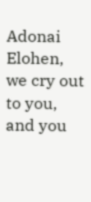Adonai Elohen, we cry out to you, and you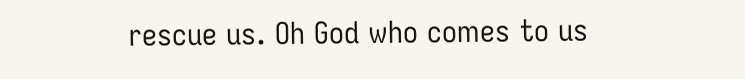rescue us. Oh God who comes to us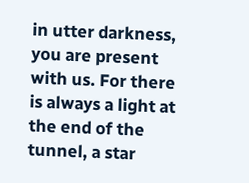in utter darkness, you are present with us. For there is always a light at the end of the tunnel, a star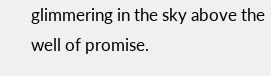glimmering in the sky above the well of promise.